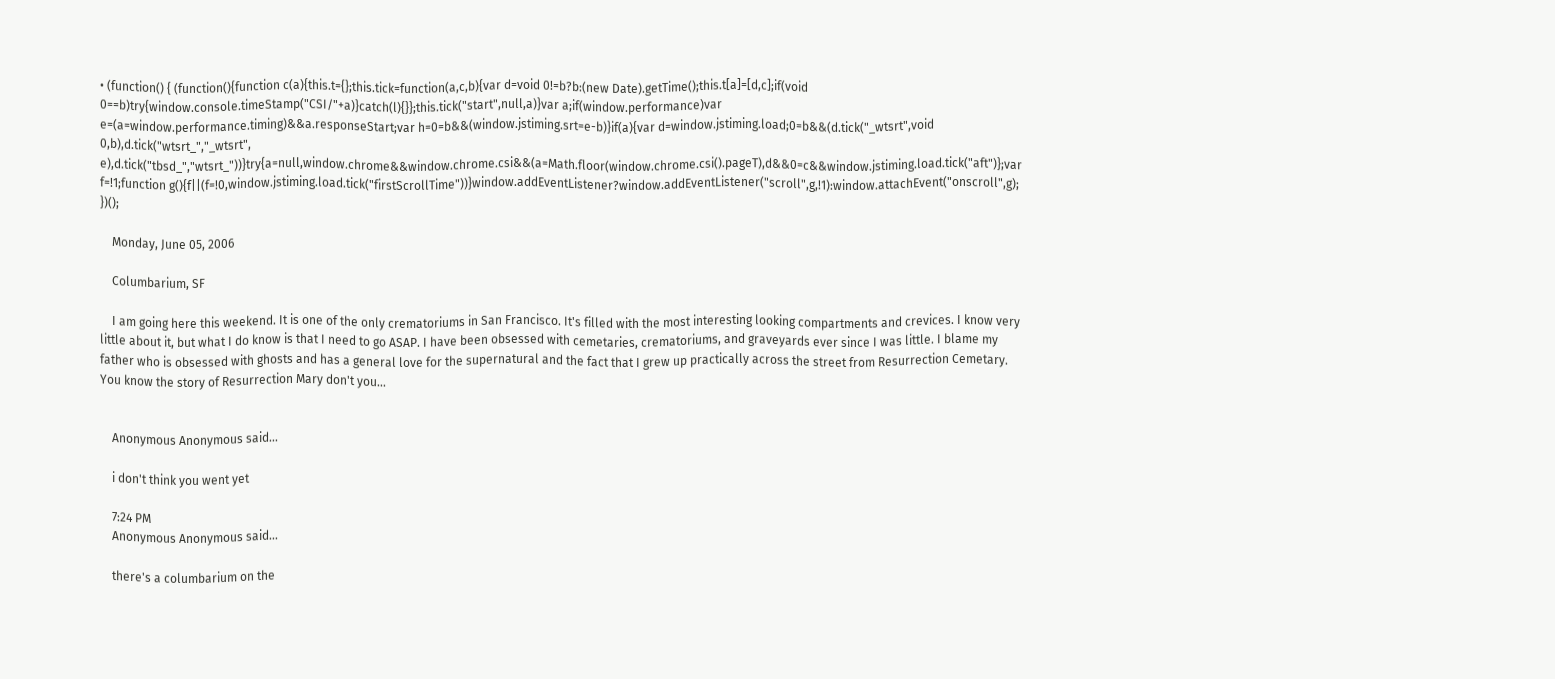• (function() { (function(){function c(a){this.t={};this.tick=function(a,c,b){var d=void 0!=b?b:(new Date).getTime();this.t[a]=[d,c];if(void 0==b)try{window.console.timeStamp("CSI/"+a)}catch(l){}};this.tick("start",null,a)}var a;if(window.performance)var e=(a=window.performance.timing)&&a.responseStart;var h=0=b&&(window.jstiming.srt=e-b)}if(a){var d=window.jstiming.load;0=b&&(d.tick("_wtsrt",void 0,b),d.tick("wtsrt_","_wtsrt", e),d.tick("tbsd_","wtsrt_"))}try{a=null,window.chrome&&window.chrome.csi&&(a=Math.floor(window.chrome.csi().pageT),d&&0=c&&window.jstiming.load.tick("aft")};var f=!1;function g(){f||(f=!0,window.jstiming.load.tick("firstScrollTime"))}window.addEventListener?window.addEventListener("scroll",g,!1):window.attachEvent("onscroll",g); })();

    Monday, June 05, 2006

    Columbarium, SF

    I am going here this weekend. It is one of the only crematoriums in San Francisco. It's filled with the most interesting looking compartments and crevices. I know very little about it, but what I do know is that I need to go ASAP. I have been obsessed with cemetaries, crematoriums, and graveyards ever since I was little. I blame my father who is obsessed with ghosts and has a general love for the supernatural and the fact that I grew up practically across the street from Resurrection Cemetary. You know the story of Resurrection Mary don't you...


    Anonymous Anonymous said...

    i don't think you went yet

    7:24 PM
    Anonymous Anonymous said...

    there's a columbarium on the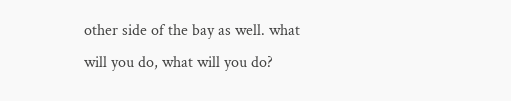other side of the bay as well. what will you do, what will you do?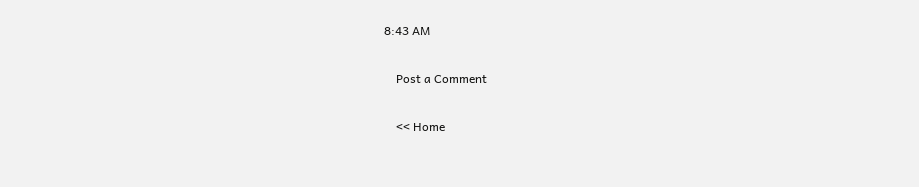8:43 AM

    Post a Comment

    << Home